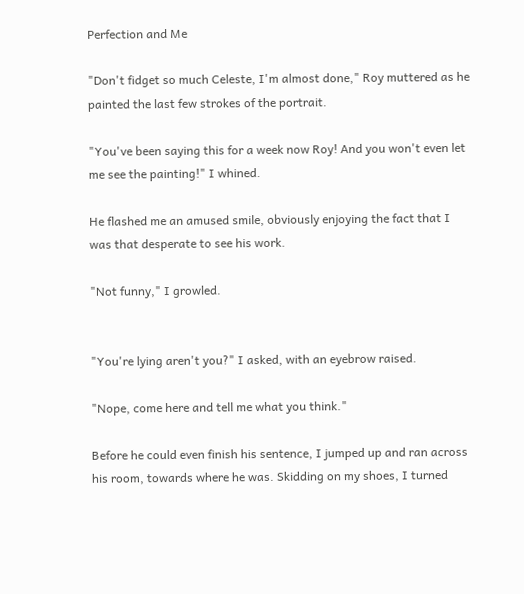Perfection and Me

"Don't fidget so much Celeste, I'm almost done," Roy muttered as he painted the last few strokes of the portrait.

"You've been saying this for a week now Roy! And you won't even let me see the painting!" I whined.

He flashed me an amused smile, obviously enjoying the fact that I was that desperate to see his work.

"Not funny," I growled.


"You're lying aren't you?" I asked, with an eyebrow raised.

"Nope, come here and tell me what you think."

Before he could even finish his sentence, I jumped up and ran across his room, towards where he was. Skidding on my shoes, I turned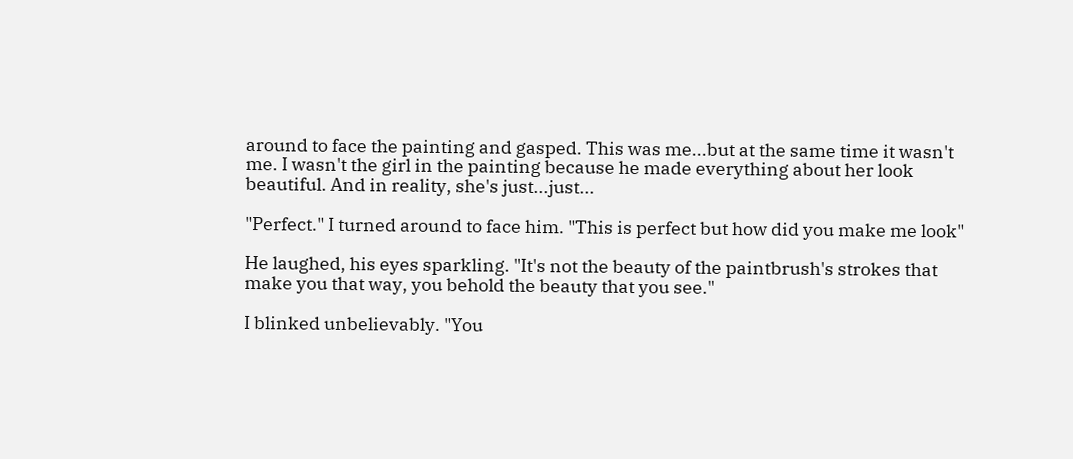around to face the painting and gasped. This was me...but at the same time it wasn't me. I wasn't the girl in the painting because he made everything about her look beautiful. And in reality, she's just...just...

"Perfect." I turned around to face him. "This is perfect but how did you make me look"

He laughed, his eyes sparkling. "It's not the beauty of the paintbrush's strokes that make you that way, you behold the beauty that you see."

I blinked unbelievably. "You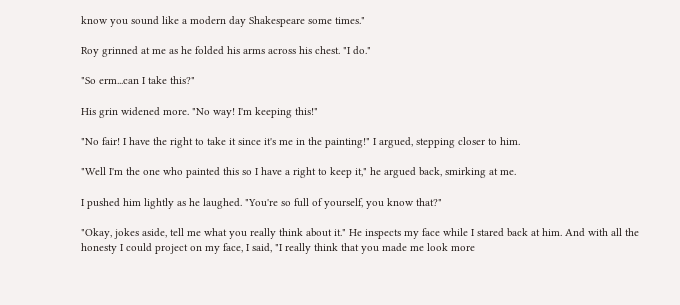know you sound like a modern day Shakespeare some times."

Roy grinned at me as he folded his arms across his chest. "I do."

"So erm...can I take this?"

His grin widened more. "No way! I'm keeping this!"

"No fair! I have the right to take it since it's me in the painting!" I argued, stepping closer to him.

"Well I'm the one who painted this so I have a right to keep it," he argued back, smirking at me.

I pushed him lightly as he laughed. "You're so full of yourself, you know that?"

"Okay, jokes aside, tell me what you really think about it." He inspects my face while I stared back at him. And with all the honesty I could project on my face, I said, "I really think that you made me look more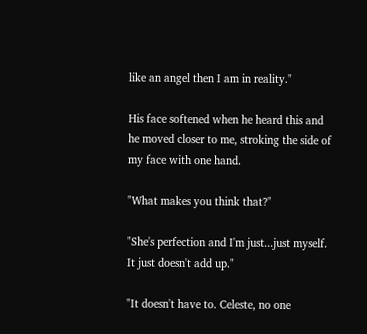like an angel then I am in reality."

His face softened when he heard this and he moved closer to me, stroking the side of my face with one hand.

"What makes you think that?"

"She's perfection and I'm just...just myself. It just doesn't add up."

"It doesn't have to. Celeste, no one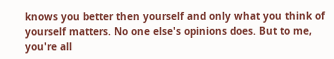knows you better then yourself and only what you think of yourself matters. No one else's opinions does. But to me, you're all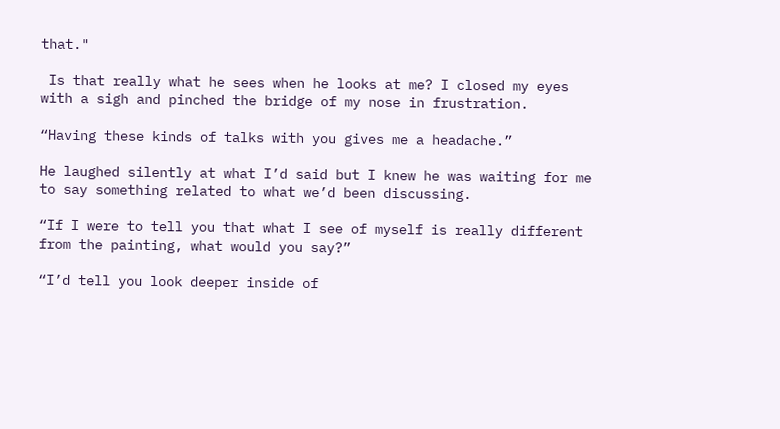that."

 Is that really what he sees when he looks at me? I closed my eyes with a sigh and pinched the bridge of my nose in frustration.

“Having these kinds of talks with you gives me a headache.”

He laughed silently at what I’d said but I knew he was waiting for me to say something related to what we’d been discussing.

“If I were to tell you that what I see of myself is really different from the painting, what would you say?”

“I’d tell you look deeper inside of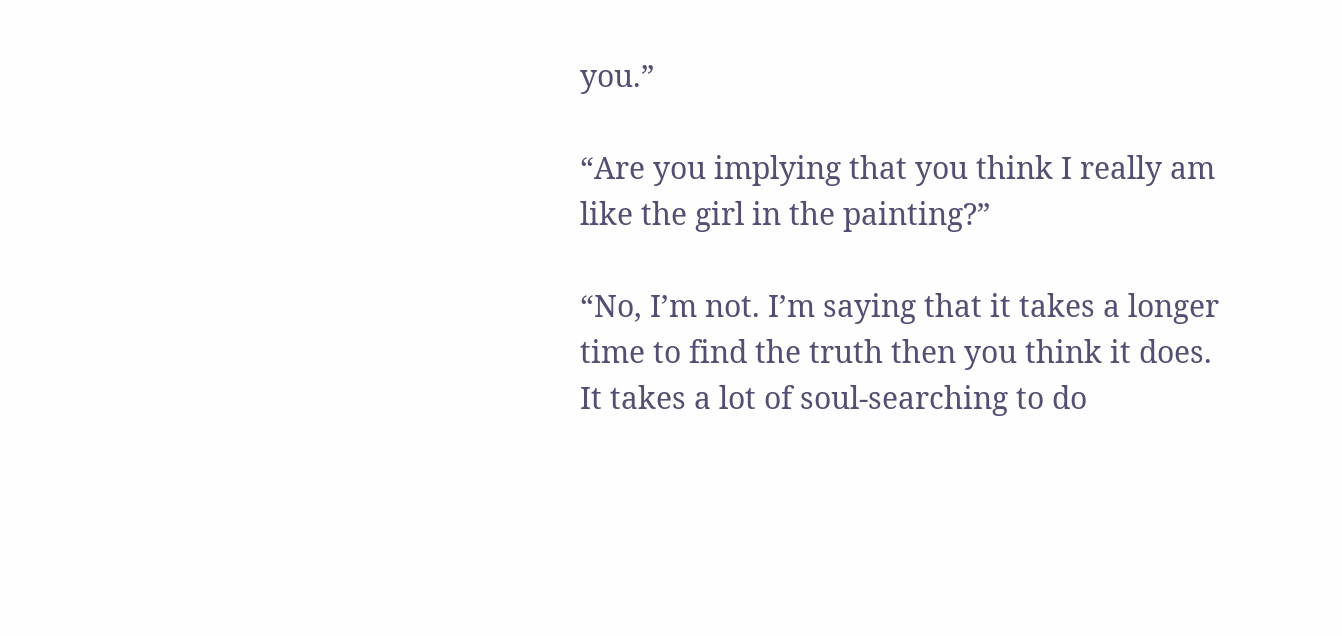you.”

“Are you implying that you think I really am like the girl in the painting?”

“No, I’m not. I’m saying that it takes a longer time to find the truth then you think it does. It takes a lot of soul-searching to do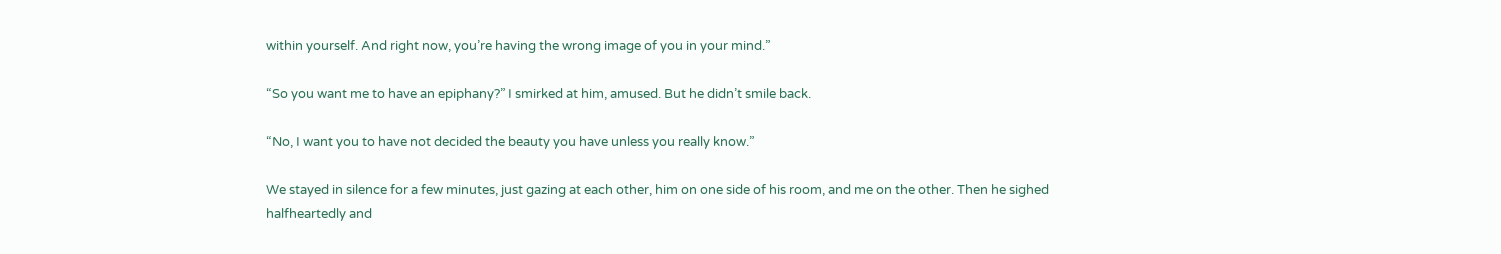within yourself. And right now, you’re having the wrong image of you in your mind.”

“So you want me to have an epiphany?” I smirked at him, amused. But he didn’t smile back.

“No, I want you to have not decided the beauty you have unless you really know.”

We stayed in silence for a few minutes, just gazing at each other, him on one side of his room, and me on the other. Then he sighed halfheartedly and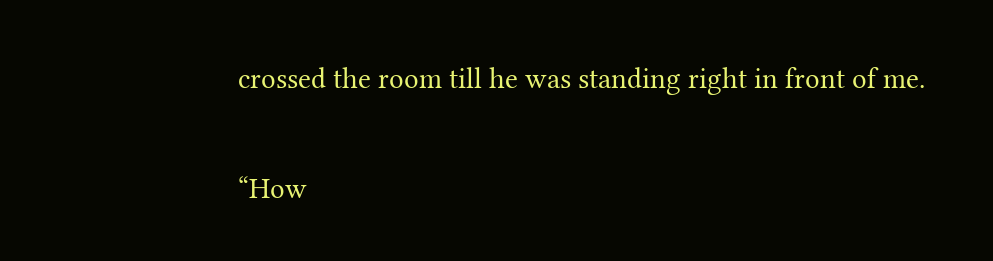crossed the room till he was standing right in front of me.

“How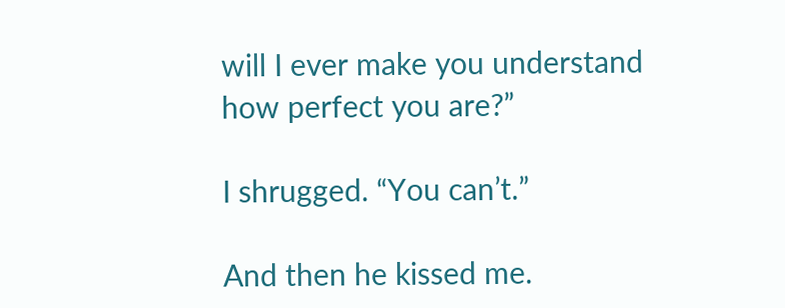will I ever make you understand how perfect you are?”

I shrugged. “You can’t.”

And then he kissed me.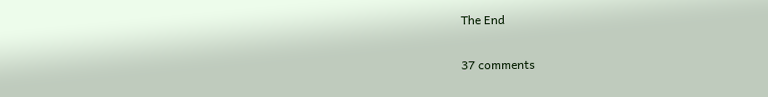The End

37 comments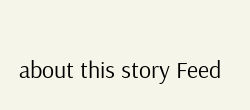about this story Feed